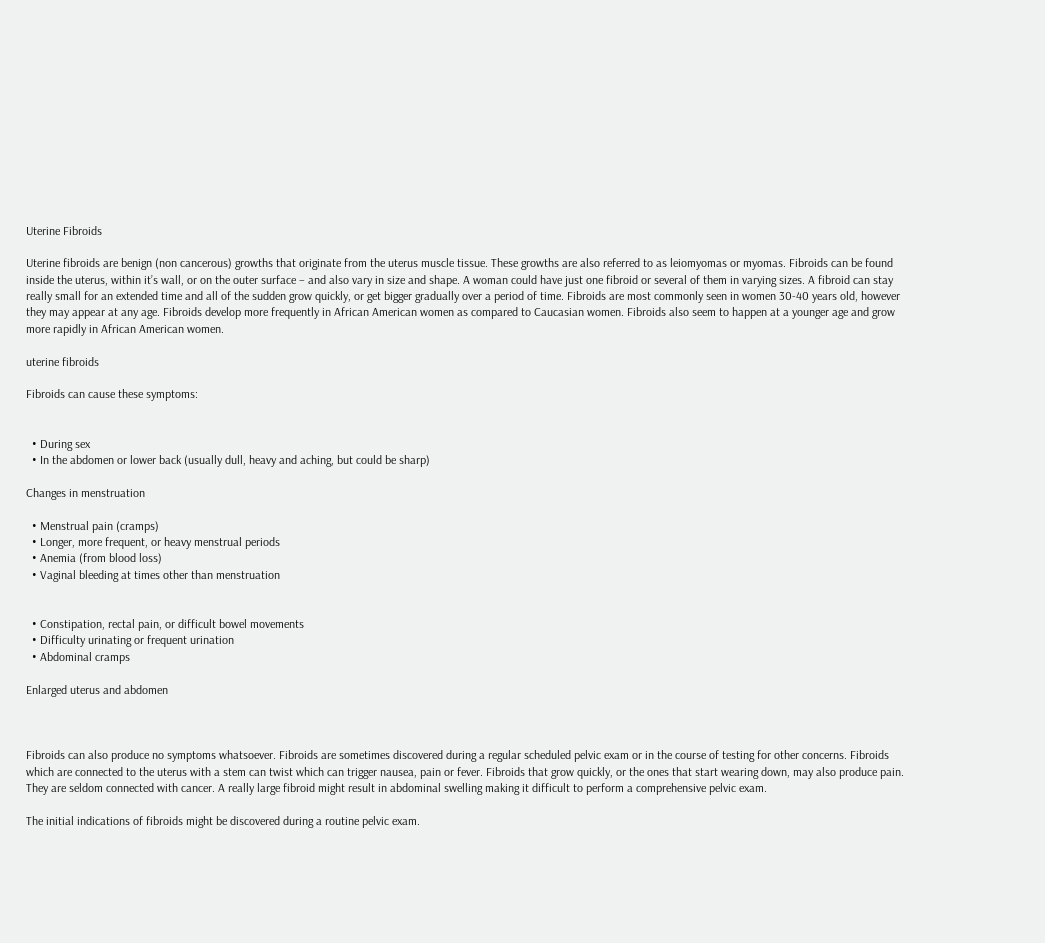Uterine Fibroids

Uterine fibroids are benign (non cancerous) growths that originate from the uterus muscle tissue. These growths are also referred to as leiomyomas or myomas. Fibroids can be found inside the uterus, within it’s wall, or on the outer surface – and also vary in size and shape. A woman could have just one fibroid or several of them in varying sizes. A fibroid can stay really small for an extended time and all of the sudden grow quickly, or get bigger gradually over a period of time. Fibroids are most commonly seen in women 30-40 years old, however they may appear at any age. Fibroids develop more frequently in African American women as compared to Caucasian women. Fibroids also seem to happen at a younger age and grow more rapidly in African American women.

uterine fibroids

Fibroids can cause these symptoms:


  • During sex
  • In the abdomen or lower back (usually dull, heavy and aching, but could be sharp)

Changes in menstruation

  • Menstrual pain (cramps)
  • Longer, more frequent, or heavy menstrual periods
  • Anemia (from blood loss)
  • Vaginal bleeding at times other than menstruation


  • Constipation, rectal pain, or difficult bowel movements
  • Difficulty urinating or frequent urination
  • Abdominal cramps

Enlarged uterus and abdomen



Fibroids can also produce no symptoms whatsoever. Fibroids are sometimes discovered during a regular scheduled pelvic exam or in the course of testing for other concerns. Fibroids which are connected to the uterus with a stem can twist which can trigger nausea, pain or fever. Fibroids that grow quickly, or the ones that start wearing down, may also produce pain. They are seldom connected with cancer. A really large fibroid might result in abdominal swelling making it difficult to perform a comprehensive pelvic exam.

The initial indications of fibroids might be discovered during a routine pelvic exam.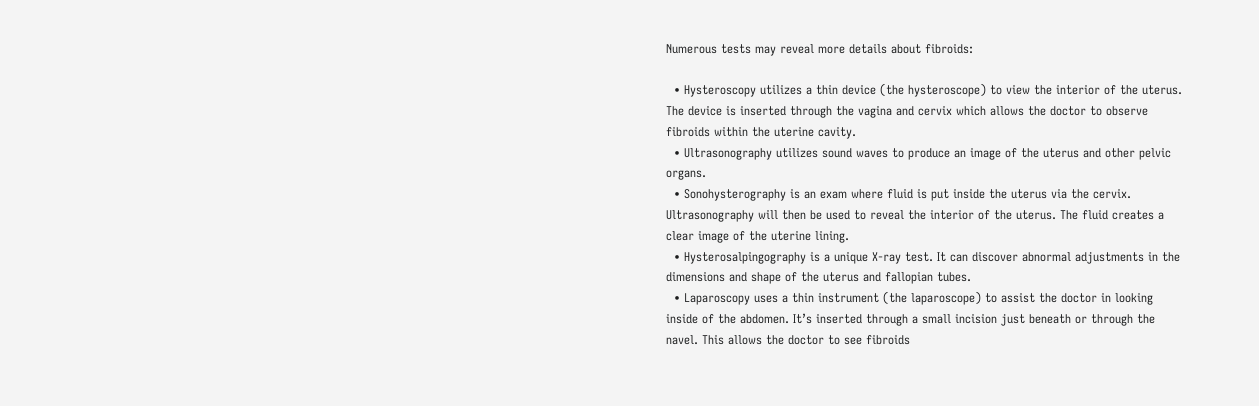Numerous tests may reveal more details about fibroids:

  • Hysteroscopy utilizes a thin device (the hysteroscope) to view the interior of the uterus. The device is inserted through the vagina and cervix which allows the doctor to observe fibroids within the uterine cavity.
  • Ultrasonography utilizes sound waves to produce an image of the uterus and other pelvic organs.
  • Sonohysterography is an exam where fluid is put inside the uterus via the cervix. Ultrasonography will then be used to reveal the interior of the uterus. The fluid creates a clear image of the uterine lining.
  • Hysterosalpingography is a unique X-ray test. It can discover abnormal adjustments in the dimensions and shape of the uterus and fallopian tubes.
  • Laparoscopy uses a thin instrument (the laparoscope) to assist the doctor in looking inside of the abdomen. It’s inserted through a small incision just beneath or through the navel. This allows the doctor to see fibroids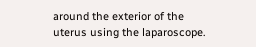around the exterior of the uterus using the laparoscope.